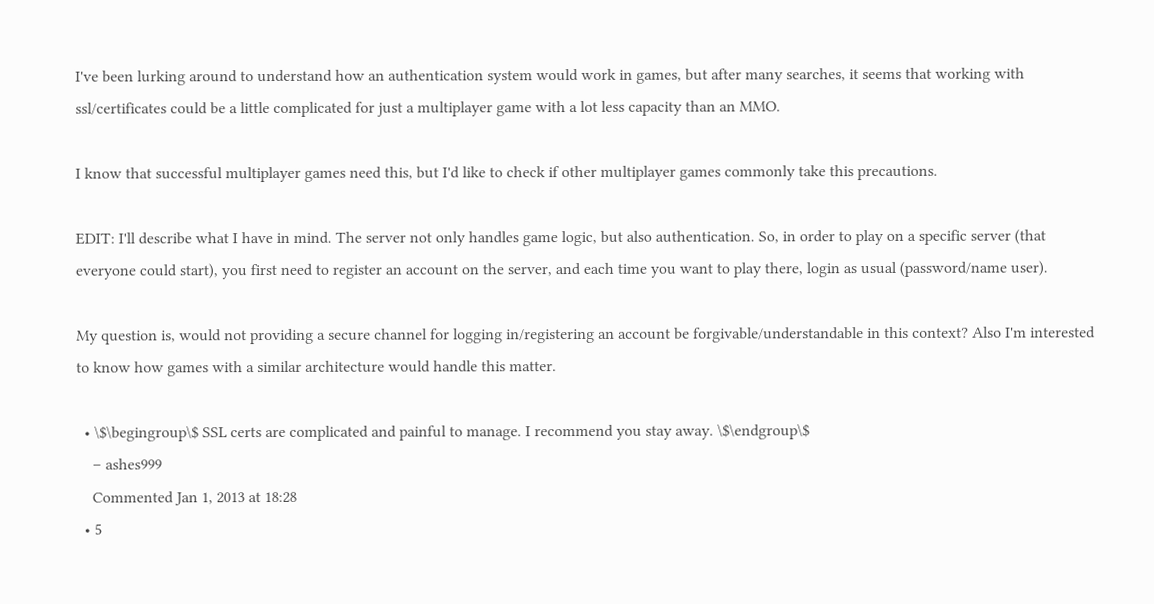I've been lurking around to understand how an authentication system would work in games, but after many searches, it seems that working with ssl/certificates could be a little complicated for just a multiplayer game with a lot less capacity than an MMO.

I know that successful multiplayer games need this, but I'd like to check if other multiplayer games commonly take this precautions.

EDIT: I'll describe what I have in mind. The server not only handles game logic, but also authentication. So, in order to play on a specific server (that everyone could start), you first need to register an account on the server, and each time you want to play there, login as usual (password/name user).

My question is, would not providing a secure channel for logging in/registering an account be forgivable/understandable in this context? Also I'm interested to know how games with a similar architecture would handle this matter.

  • \$\begingroup\$ SSL certs are complicated and painful to manage. I recommend you stay away. \$\endgroup\$
    – ashes999
    Commented Jan 1, 2013 at 18:28
  • 5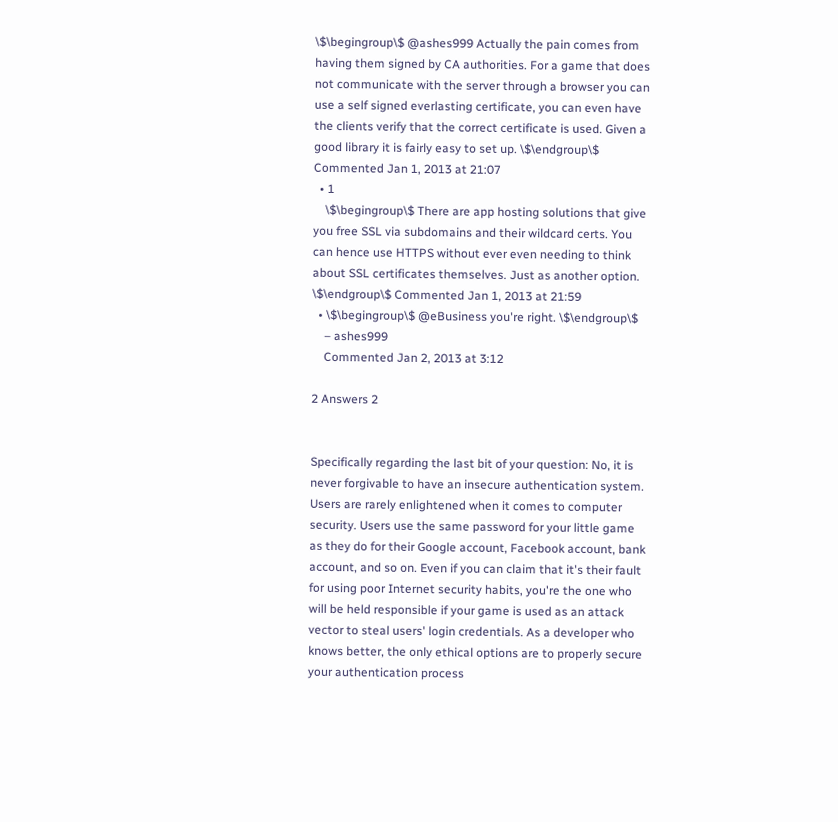\$\begingroup\$ @ashes999 Actually the pain comes from having them signed by CA authorities. For a game that does not communicate with the server through a browser you can use a self signed everlasting certificate, you can even have the clients verify that the correct certificate is used. Given a good library it is fairly easy to set up. \$\endgroup\$ Commented Jan 1, 2013 at 21:07
  • 1
    \$\begingroup\$ There are app hosting solutions that give you free SSL via subdomains and their wildcard certs. You can hence use HTTPS without ever even needing to think about SSL certificates themselves. Just as another option. \$\endgroup\$ Commented Jan 1, 2013 at 21:59
  • \$\begingroup\$ @eBusiness you're right. \$\endgroup\$
    – ashes999
    Commented Jan 2, 2013 at 3:12

2 Answers 2


Specifically regarding the last bit of your question: No, it is never forgivable to have an insecure authentication system. Users are rarely enlightened when it comes to computer security. Users use the same password for your little game as they do for their Google account, Facebook account, bank account, and so on. Even if you can claim that it's their fault for using poor Internet security habits, you're the one who will be held responsible if your game is used as an attack vector to steal users' login credentials. As a developer who knows better, the only ethical options are to properly secure your authentication process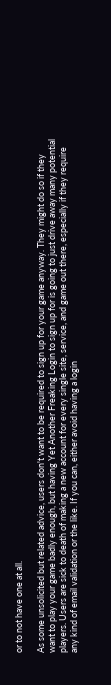or to not have one at all.

As some unsolicited but related advice, users don't want to be required to sign up for your game anyway. They might do so if they want to play your game badly enough, but having Yet Another Freaking Login to sign up for is going to just drive away many potential players. Users are sick to death of making a new account for every single site, service, and game out there, especially if they require any kind of email validation or the like. If you can, either avoid having a login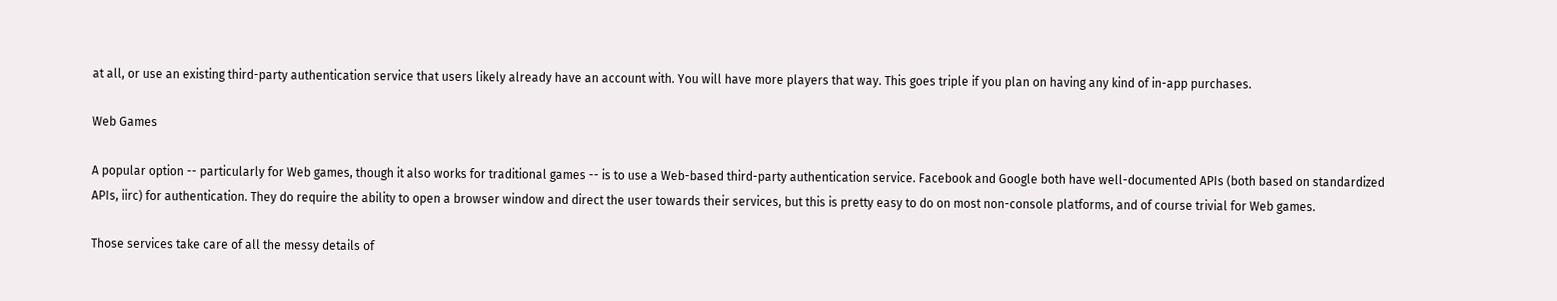at all, or use an existing third-party authentication service that users likely already have an account with. You will have more players that way. This goes triple if you plan on having any kind of in-app purchases.

Web Games

A popular option -- particularly for Web games, though it also works for traditional games -- is to use a Web-based third-party authentication service. Facebook and Google both have well-documented APIs (both based on standardized APIs, iirc) for authentication. They do require the ability to open a browser window and direct the user towards their services, but this is pretty easy to do on most non-console platforms, and of course trivial for Web games.

Those services take care of all the messy details of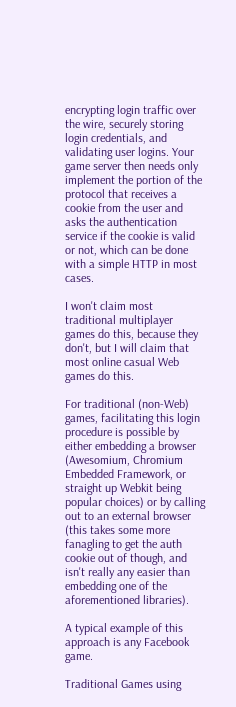encrypting login traffic over the wire, securely storing login credentials, and validating user logins. Your game server then needs only implement the portion of the protocol that receives a cookie from the user and asks the authentication service if the cookie is valid or not, which can be done with a simple HTTP in most cases.

I won't claim most traditional multiplayer games do this, because they don't, but I will claim that most online casual Web games do this.

For traditional (non-Web) games, facilitating this login procedure is possible by either embedding a browser (Awesomium, Chromium Embedded Framework, or straight up Webkit being popular choices) or by calling out to an external browser (this takes some more fanagling to get the auth cookie out of though, and isn't really any easier than embedding one of the aforementioned libraries).

A typical example of this approach is any Facebook game.

Traditional Games using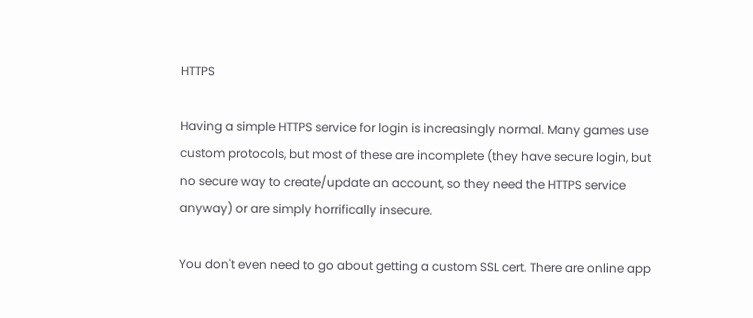HTTPS

Having a simple HTTPS service for login is increasingly normal. Many games use custom protocols, but most of these are incomplete (they have secure login, but no secure way to create/update an account, so they need the HTTPS service anyway) or are simply horrifically insecure.

You don't even need to go about getting a custom SSL cert. There are online app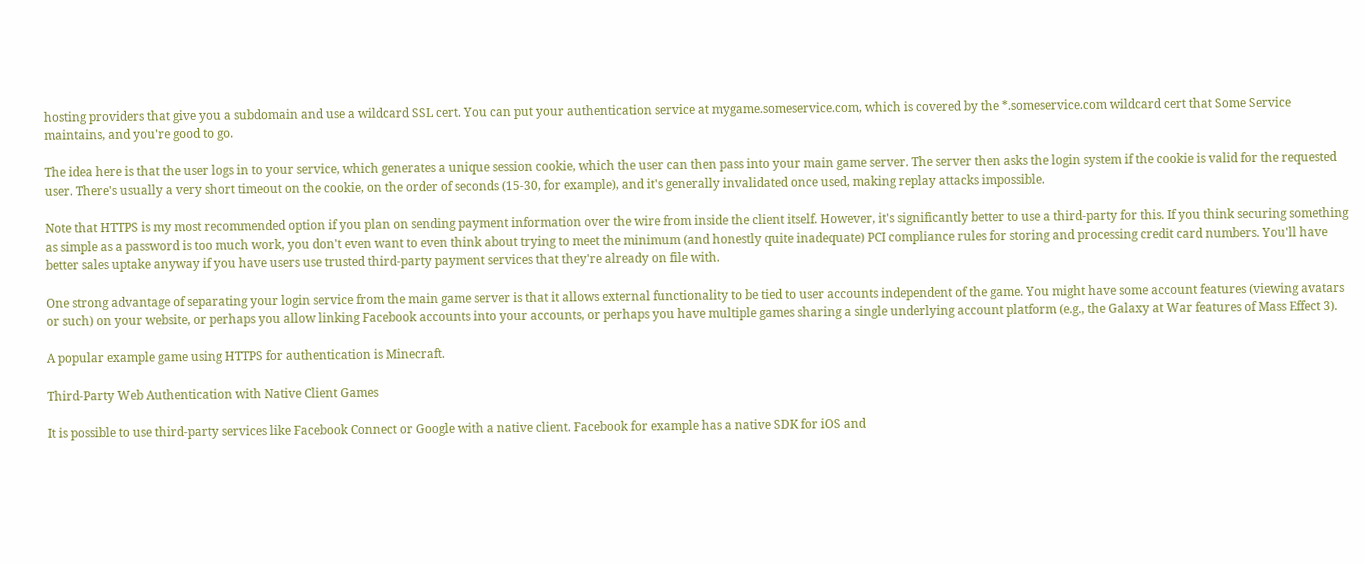hosting providers that give you a subdomain and use a wildcard SSL cert. You can put your authentication service at mygame.someservice.com, which is covered by the *.someservice.com wildcard cert that Some Service maintains, and you're good to go.

The idea here is that the user logs in to your service, which generates a unique session cookie, which the user can then pass into your main game server. The server then asks the login system if the cookie is valid for the requested user. There's usually a very short timeout on the cookie, on the order of seconds (15-30, for example), and it's generally invalidated once used, making replay attacks impossible.

Note that HTTPS is my most recommended option if you plan on sending payment information over the wire from inside the client itself. However, it's significantly better to use a third-party for this. If you think securing something as simple as a password is too much work, you don't even want to even think about trying to meet the minimum (and honestly quite inadequate) PCI compliance rules for storing and processing credit card numbers. You'll have better sales uptake anyway if you have users use trusted third-party payment services that they're already on file with.

One strong advantage of separating your login service from the main game server is that it allows external functionality to be tied to user accounts independent of the game. You might have some account features (viewing avatars or such) on your website, or perhaps you allow linking Facebook accounts into your accounts, or perhaps you have multiple games sharing a single underlying account platform (e.g., the Galaxy at War features of Mass Effect 3).

A popular example game using HTTPS for authentication is Minecraft.

Third-Party Web Authentication with Native Client Games

It is possible to use third-party services like Facebook Connect or Google with a native client. Facebook for example has a native SDK for iOS and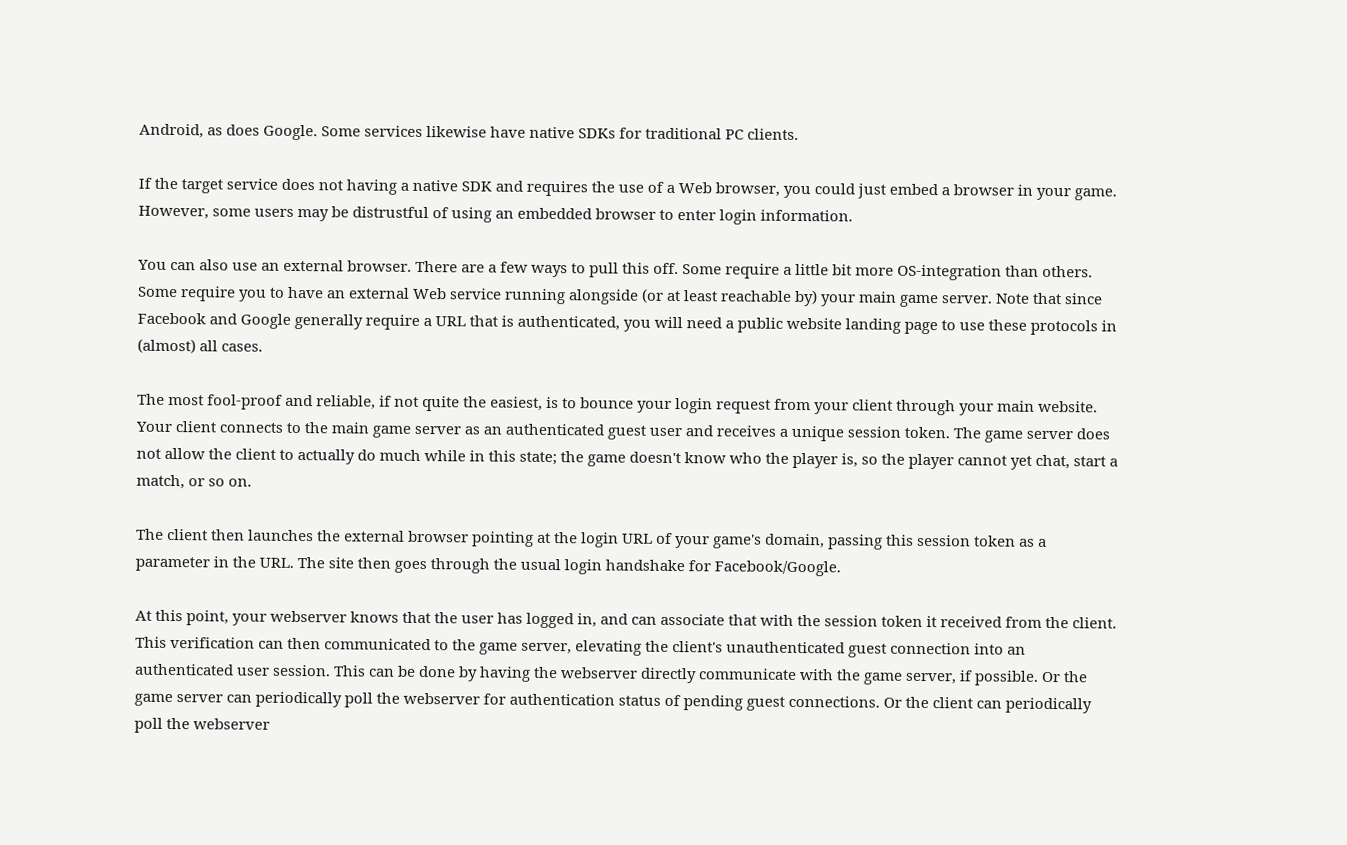Android, as does Google. Some services likewise have native SDKs for traditional PC clients.

If the target service does not having a native SDK and requires the use of a Web browser, you could just embed a browser in your game. However, some users may be distrustful of using an embedded browser to enter login information.

You can also use an external browser. There are a few ways to pull this off. Some require a little bit more OS-integration than others. Some require you to have an external Web service running alongside (or at least reachable by) your main game server. Note that since Facebook and Google generally require a URL that is authenticated, you will need a public website landing page to use these protocols in (almost) all cases.

The most fool-proof and reliable, if not quite the easiest, is to bounce your login request from your client through your main website. Your client connects to the main game server as an authenticated guest user and receives a unique session token. The game server does not allow the client to actually do much while in this state; the game doesn't know who the player is, so the player cannot yet chat, start a match, or so on.

The client then launches the external browser pointing at the login URL of your game's domain, passing this session token as a parameter in the URL. The site then goes through the usual login handshake for Facebook/Google.

At this point, your webserver knows that the user has logged in, and can associate that with the session token it received from the client. This verification can then communicated to the game server, elevating the client's unauthenticated guest connection into an authenticated user session. This can be done by having the webserver directly communicate with the game server, if possible. Or the game server can periodically poll the webserver for authentication status of pending guest connections. Or the client can periodically poll the webserver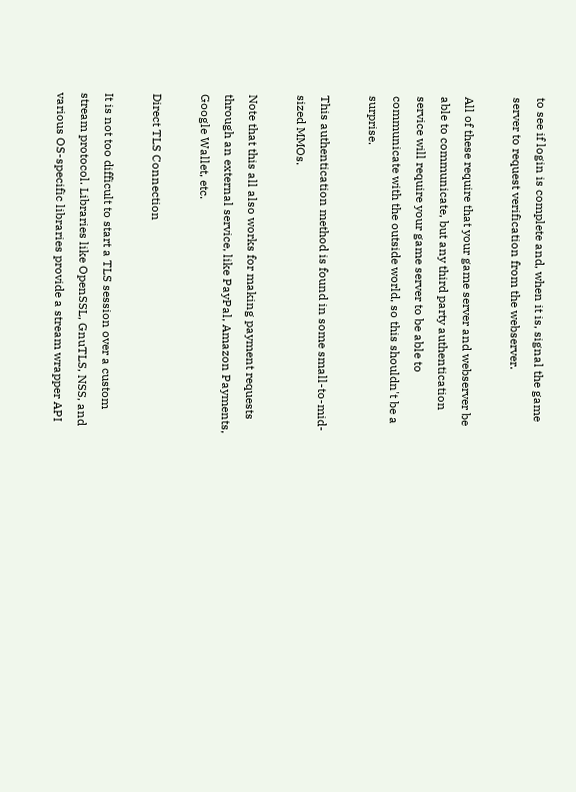to see if login is complete and, when it is, signal the game server to request verification from the webserver.

All of these require that your game server and webserver be able to communicate, but any third party authentication service will require your game server to be able to communicate with the outside world, so this shouldn't be a surprise.

This authentication method is found in some small-to-mid-sized MMOs.

Note that this all also works for making payment requests through an external service, like PayPal, Amazon Payments, Google Wallet, etc.

Direct TLS Connection

It is not too difficult to start a TLS session over a custom stream protocol. Libraries like OpenSSL, GnuTLS, NSS, and various OS-specific libraries provide a stream wrapper API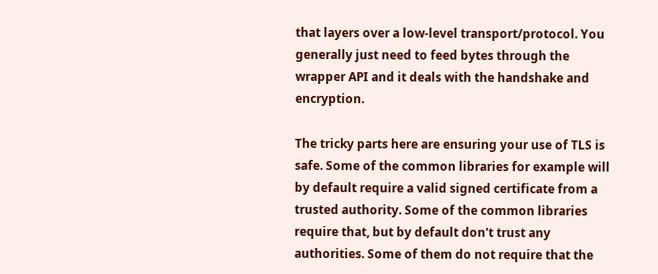that layers over a low-level transport/protocol. You generally just need to feed bytes through the wrapper API and it deals with the handshake and encryption.

The tricky parts here are ensuring your use of TLS is safe. Some of the common libraries for example will by default require a valid signed certificate from a trusted authority. Some of the common libraries require that, but by default don't trust any authorities. Some of them do not require that the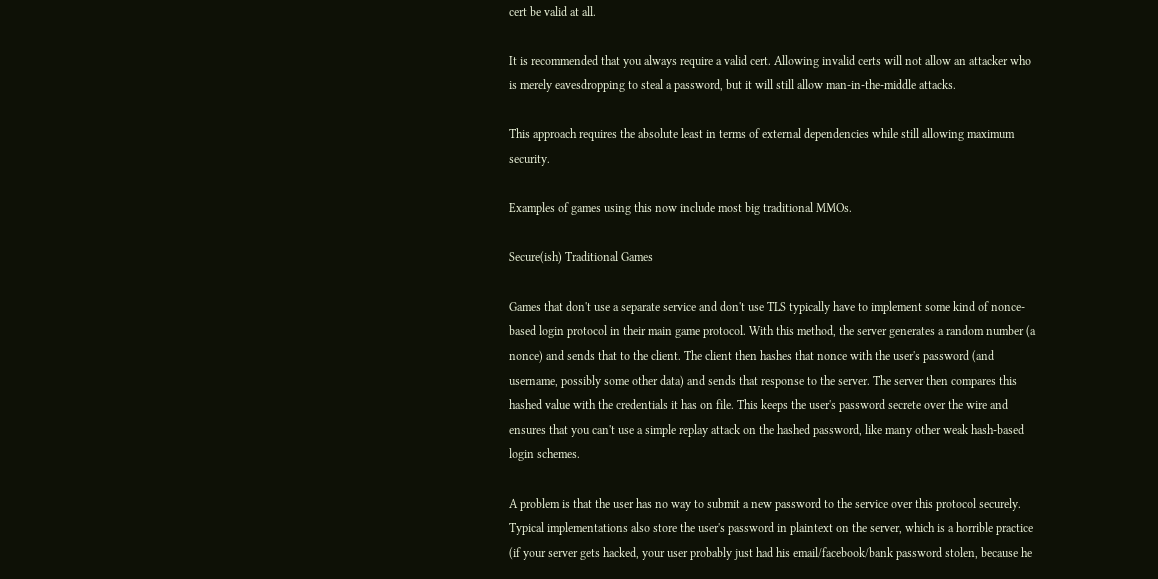cert be valid at all.

It is recommended that you always require a valid cert. Allowing invalid certs will not allow an attacker who is merely eavesdropping to steal a password, but it will still allow man-in-the-middle attacks.

This approach requires the absolute least in terms of external dependencies while still allowing maximum security.

Examples of games using this now include most big traditional MMOs.

Secure(ish) Traditional Games

Games that don't use a separate service and don't use TLS typically have to implement some kind of nonce-based login protocol in their main game protocol. With this method, the server generates a random number (a nonce) and sends that to the client. The client then hashes that nonce with the user's password (and username, possibly some other data) and sends that response to the server. The server then compares this hashed value with the credentials it has on file. This keeps the user's password secrete over the wire and ensures that you can't use a simple replay attack on the hashed password, like many other weak hash-based login schemes.

A problem is that the user has no way to submit a new password to the service over this protocol securely. Typical implementations also store the user's password in plaintext on the server, which is a horrible practice (if your server gets hacked, your user probably just had his email/facebook/bank password stolen, because he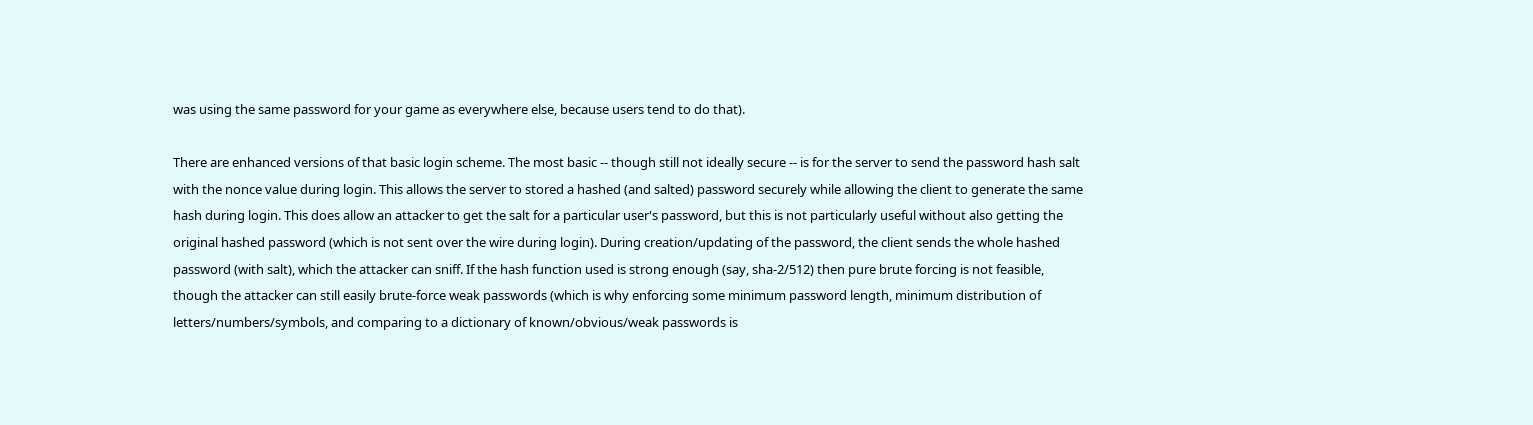was using the same password for your game as everywhere else, because users tend to do that).

There are enhanced versions of that basic login scheme. The most basic -- though still not ideally secure -- is for the server to send the password hash salt with the nonce value during login. This allows the server to stored a hashed (and salted) password securely while allowing the client to generate the same hash during login. This does allow an attacker to get the salt for a particular user's password, but this is not particularly useful without also getting the original hashed password (which is not sent over the wire during login). During creation/updating of the password, the client sends the whole hashed password (with salt), which the attacker can sniff. If the hash function used is strong enough (say, sha-2/512) then pure brute forcing is not feasible, though the attacker can still easily brute-force weak passwords (which is why enforcing some minimum password length, minimum distribution of letters/numbers/symbols, and comparing to a dictionary of known/obvious/weak passwords is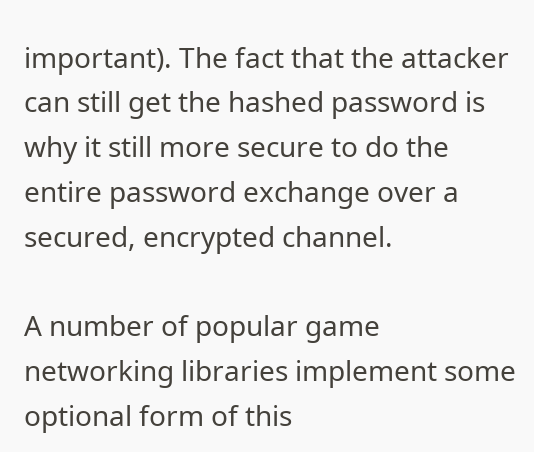important). The fact that the attacker can still get the hashed password is why it still more secure to do the entire password exchange over a secured, encrypted channel.

A number of popular game networking libraries implement some optional form of this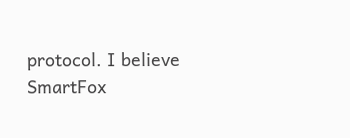protocol. I believe SmartFox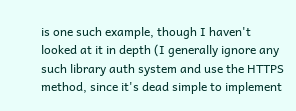is one such example, though I haven't looked at it in depth (I generally ignore any such library auth system and use the HTTPS method, since it's dead simple to implement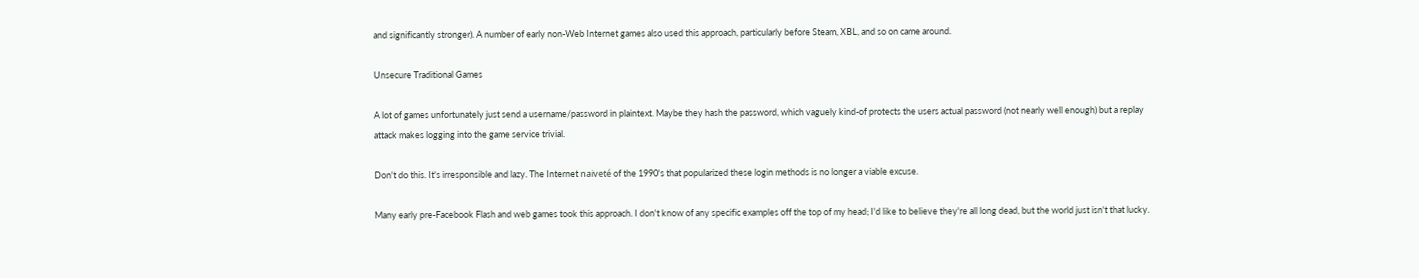and significantly stronger). A number of early non-Web Internet games also used this approach, particularly before Steam, XBL, and so on came around.

Unsecure Traditional Games

A lot of games unfortunately just send a username/password in plaintext. Maybe they hash the password, which vaguely kind-of protects the users actual password (not nearly well enough) but a replay attack makes logging into the game service trivial.

Don't do this. It's irresponsible and lazy. The Internet naiveté of the 1990's that popularized these login methods is no longer a viable excuse.

Many early pre-Facebook Flash and web games took this approach. I don't know of any specific examples off the top of my head; I'd like to believe they're all long dead, but the world just isn't that lucky.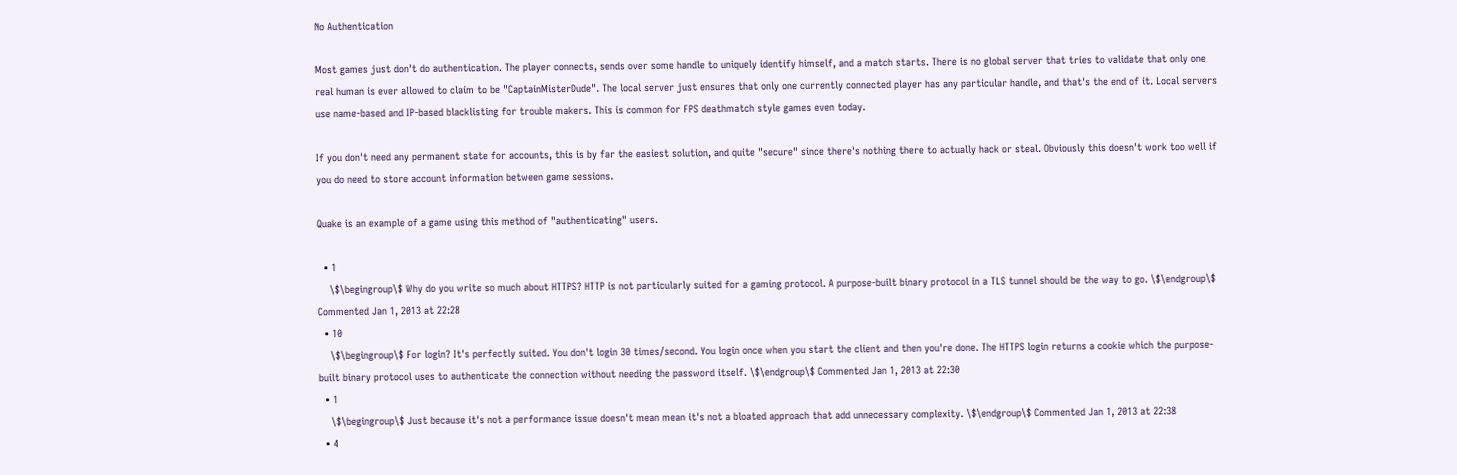No Authentication

Most games just don't do authentication. The player connects, sends over some handle to uniquely identify himself, and a match starts. There is no global server that tries to validate that only one real human is ever allowed to claim to be "CaptainMisterDude". The local server just ensures that only one currently connected player has any particular handle, and that's the end of it. Local servers use name-based and IP-based blacklisting for trouble makers. This is common for FPS deathmatch style games even today.

If you don't need any permanent state for accounts, this is by far the easiest solution, and quite "secure" since there's nothing there to actually hack or steal. Obviously this doesn't work too well if you do need to store account information between game sessions.

Quake is an example of a game using this method of "authenticating" users.

  • 1
    \$\begingroup\$ Why do you write so much about HTTPS? HTTP is not particularly suited for a gaming protocol. A purpose-built binary protocol in a TLS tunnel should be the way to go. \$\endgroup\$ Commented Jan 1, 2013 at 22:28
  • 10
    \$\begingroup\$ For login? It's perfectly suited. You don't login 30 times/second. You login once when you start the client and then you're done. The HTTPS login returns a cookie which the purpose-built binary protocol uses to authenticate the connection without needing the password itself. \$\endgroup\$ Commented Jan 1, 2013 at 22:30
  • 1
    \$\begingroup\$ Just because it's not a performance issue doesn't mean mean it's not a bloated approach that add unnecessary complexity. \$\endgroup\$ Commented Jan 1, 2013 at 22:38
  • 4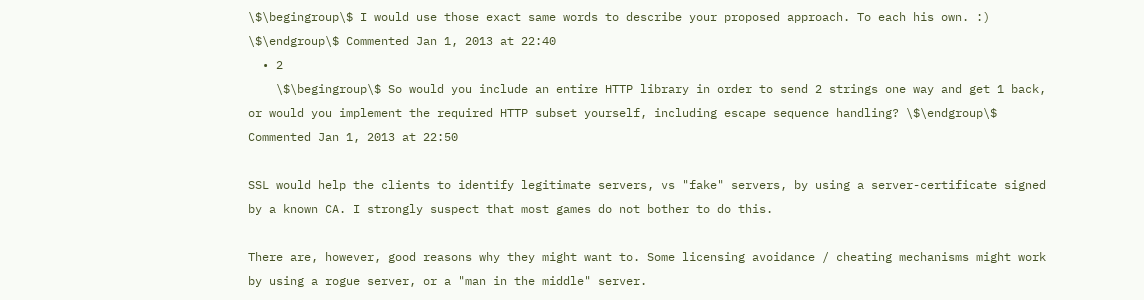\$\begingroup\$ I would use those exact same words to describe your proposed approach. To each his own. :) \$\endgroup\$ Commented Jan 1, 2013 at 22:40
  • 2
    \$\begingroup\$ So would you include an entire HTTP library in order to send 2 strings one way and get 1 back, or would you implement the required HTTP subset yourself, including escape sequence handling? \$\endgroup\$ Commented Jan 1, 2013 at 22:50

SSL would help the clients to identify legitimate servers, vs "fake" servers, by using a server-certificate signed by a known CA. I strongly suspect that most games do not bother to do this.

There are, however, good reasons why they might want to. Some licensing avoidance / cheating mechanisms might work by using a rogue server, or a "man in the middle" server.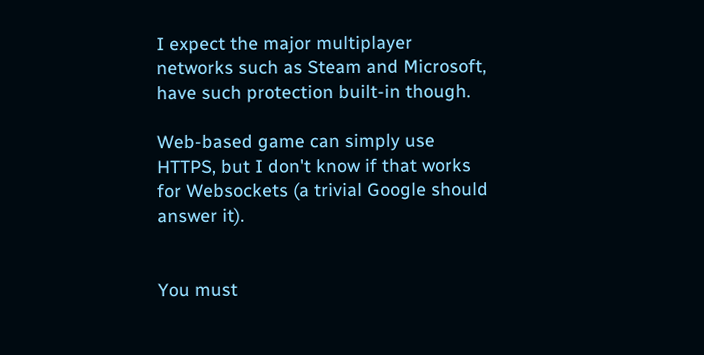I expect the major multiplayer networks such as Steam and Microsoft, have such protection built-in though.

Web-based game can simply use HTTPS, but I don't know if that works for Websockets (a trivial Google should answer it).


You must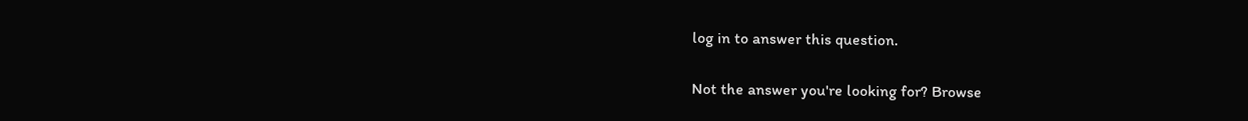log in to answer this question.

Not the answer you're looking for? Browse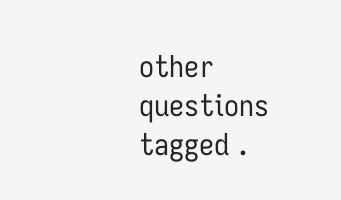other questions tagged .